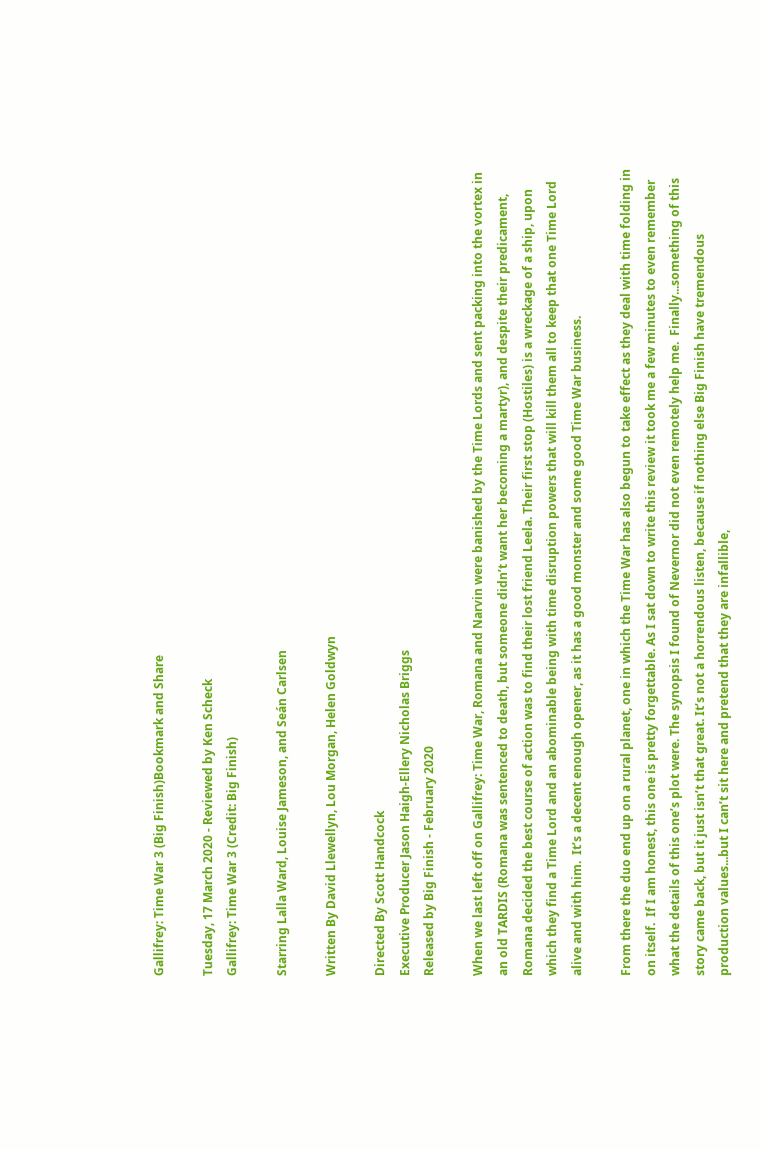Gallifrey: Time War 3 (Big Finish)Bookmark and Share

Tuesday, 17 March 2020 - Reviewed by Ken Scheck
Gallifrey: Time War 3 (Credit: Big Finish)

Starring Lalla Ward, Louise Jameson, and Seán Carlsen

Written By David Llewellyn, Lou Morgan, Helen Goldwyn

Directed By Scott Handcock
Executive Producer Jason Haigh-Ellery Nicholas Briggs
Released by Big Finish - February 2020

When we last left off on Gallifrey: Time War, Romana and Narvin were banished by the Time Lords and sent packing into the vortex in an old TARDIS (Romana was sentenced to death, but someone didn’t want her becoming a martyr), and despite their predicament, Romana decided the best course of action was to find their lost friend Leela. Their first stop (Hostiles) is a wreckage of a ship, upon which they find a Time Lord and an abominable being with time disruption powers that will kill them all to keep that one Time Lord alive and with him.  It’s a decent enough opener, as it has a good monster and some good Time War business.

From there the duo end up on a rural planet, one in which the Time War has also begun to take effect as they deal with time folding in on itself.  If I am honest, this one is pretty forgettable. As I sat down to write this review it took me a few minutes to even remember what the details of this one’s plot were. The synopsis I found of Nevernor did not even remotely help me.  Finally...something of this story came back, but it just isn’t that great. It’s not a horrendous listen, because if nothing else Big Finish have tremendous production values...but I can’t sit here and pretend that they are infallible,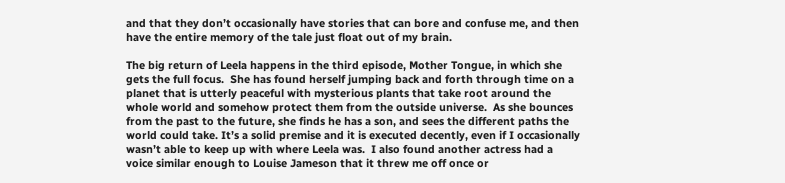and that they don’t occasionally have stories that can bore and confuse me, and then have the entire memory of the tale just float out of my brain.

The big return of Leela happens in the third episode, Mother Tongue, in which she gets the full focus.  She has found herself jumping back and forth through time on a planet that is utterly peaceful with mysterious plants that take root around the whole world and somehow protect them from the outside universe.  As she bounces from the past to the future, she finds he has a son, and sees the different paths the world could take. It’s a solid premise and it is executed decently, even if I occasionally wasn’t able to keep up with where Leela was.  I also found another actress had a voice similar enough to Louise Jameson that it threw me off once or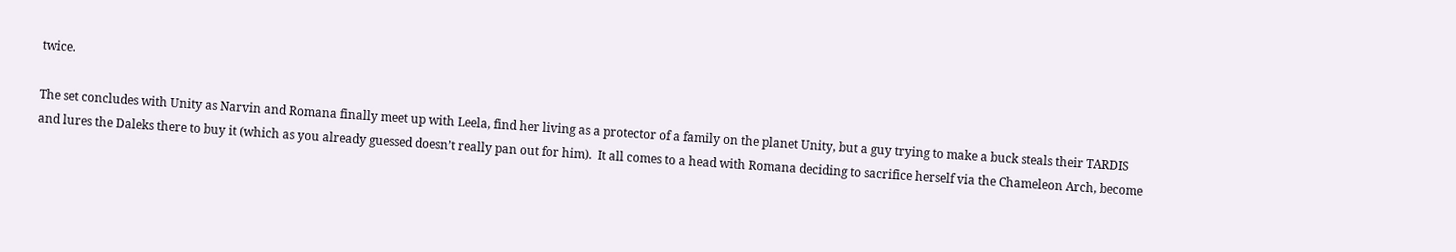twice.

The set concludes with Unity as Narvin and Romana finally meet up with Leela, find her living as a protector of a family on the planet Unity, but a guy trying to make a buck steals their TARDIS and lures the Daleks there to buy it (which as you already guessed doesn’t really pan out for him).  It all comes to a head with Romana deciding to sacrifice herself via the Chameleon Arch, become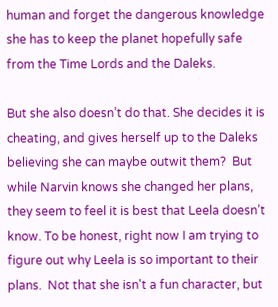human and forget the dangerous knowledge she has to keep the planet hopefully safe from the Time Lords and the Daleks.

But she also doesn’t do that. She decides it is cheating, and gives herself up to the Daleks believing she can maybe outwit them?  But while Narvin knows she changed her plans, they seem to feel it is best that Leela doesn’t know. To be honest, right now I am trying to figure out why Leela is so important to their plans.  Not that she isn't a fun character, but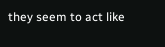they seem to act like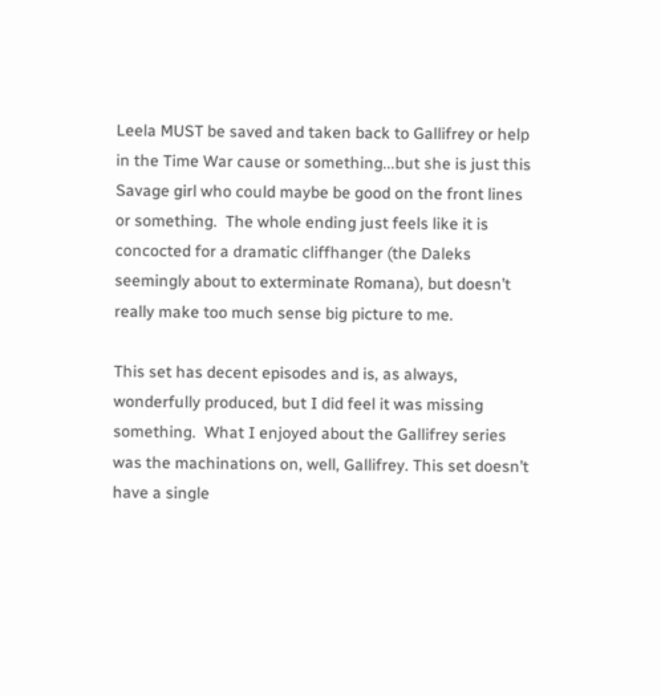Leela MUST be saved and taken back to Gallifrey or help in the Time War cause or something...but she is just this Savage girl who could maybe be good on the front lines or something.  The whole ending just feels like it is concocted for a dramatic cliffhanger (the Daleks seemingly about to exterminate Romana), but doesn’t really make too much sense big picture to me.

This set has decent episodes and is, as always, wonderfully produced, but I did feel it was missing something.  What I enjoyed about the Gallifrey series was the machinations on, well, Gallifrey. This set doesn’t have a single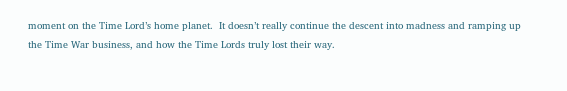moment on the Time Lord’s home planet.  It doesn’t really continue the descent into madness and ramping up the Time War business, and how the Time Lords truly lost their way.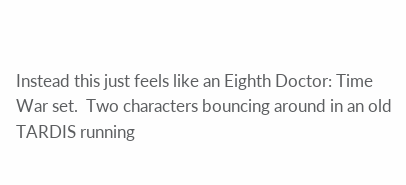Instead this just feels like an Eighth Doctor: Time War set.  Two characters bouncing around in an old TARDIS running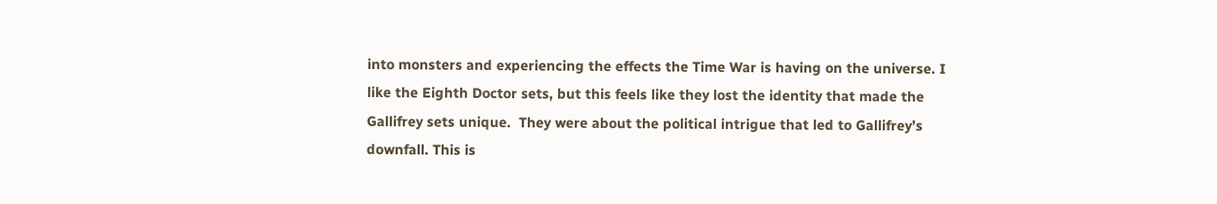into monsters and experiencing the effects the Time War is having on the universe. I like the Eighth Doctor sets, but this feels like they lost the identity that made the Gallifrey sets unique.  They were about the political intrigue that led to Gallifrey’s downfall. This is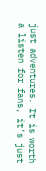just adventures. It is worth a listen for fans, it’s just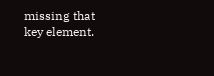missing that key element.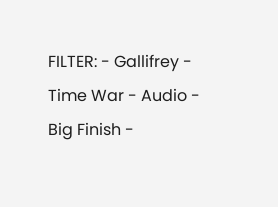FILTER: - Gallifrey - Time War - Audio - Big Finish -